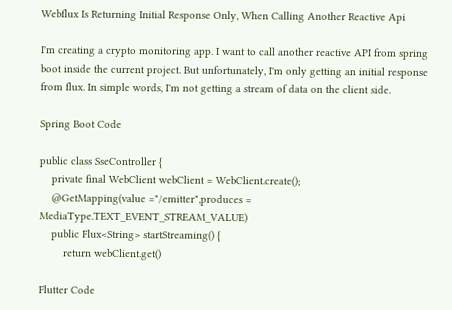Webflux Is Returning Initial Response Only, When Calling Another Reactive Api

I'm creating a crypto monitoring app. I want to call another reactive API from spring boot inside the current project. But unfortunately, I'm only getting an initial response from flux. In simple words, I'm not getting a stream of data on the client side.

Spring Boot Code

public class SseController {
    private final WebClient webClient = WebClient.create();
    @GetMapping(value ="/emitter",produces = MediaType.TEXT_EVENT_STREAM_VALUE)
    public Flux<String> startStreaming() {
        return webClient.get()

Flutter Code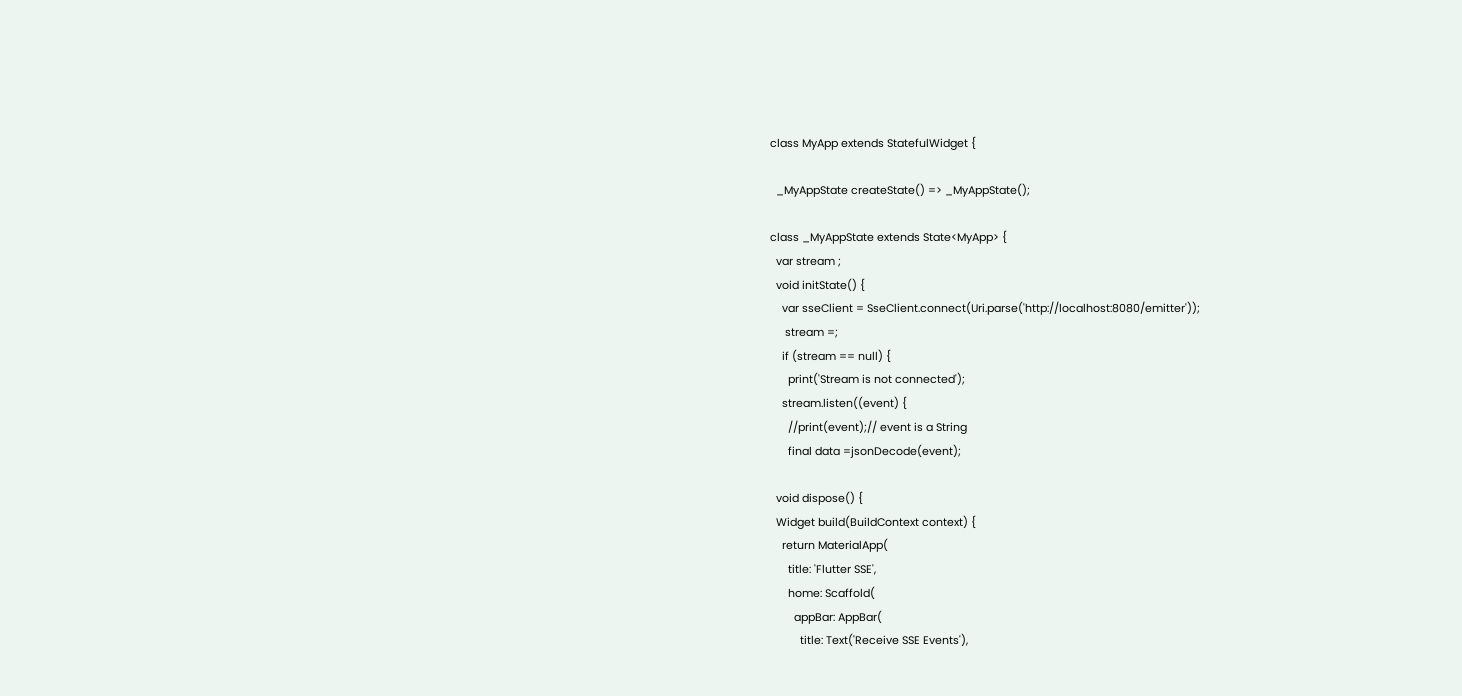class MyApp extends StatefulWidget {

  _MyAppState createState() => _MyAppState();

class _MyAppState extends State<MyApp> {
  var stream ;
  void initState() {
    var sseClient = SseClient.connect(Uri.parse('http://localhost:8080/emitter'));
     stream =;
    if (stream == null) {
      print('Stream is not connected');
    stream.listen((event) {
      //print(event);// event is a String
      final data =jsonDecode(event);

  void dispose() {
  Widget build(BuildContext context) {
    return MaterialApp(
      title: 'Flutter SSE',
      home: Scaffold(
        appBar: AppBar(
          title: Text('Receive SSE Events'),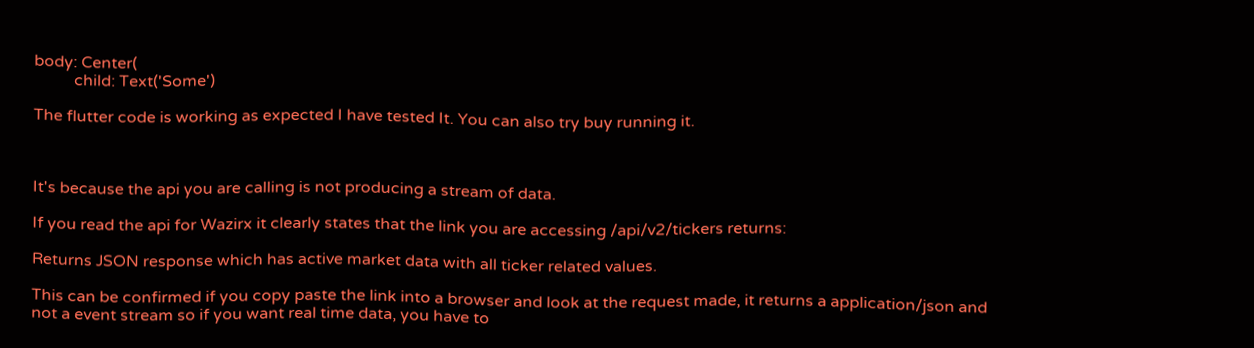body: Center(
          child: Text('Some')

The flutter code is working as expected I have tested It. You can also try buy running it.



It's because the api you are calling is not producing a stream of data.

If you read the api for Wazirx it clearly states that the link you are accessing /api/v2/tickers returns:

Returns JSON response which has active market data with all ticker related values.

This can be confirmed if you copy paste the link into a browser and look at the request made, it returns a application/json and not a event stream so if you want real time data, you have to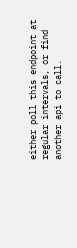either poll this endpoint at regular intervals, or find another api to call.